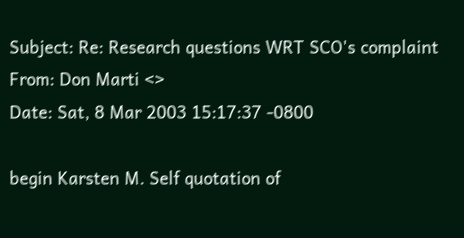Subject: Re: Research questions WRT SCO's complaint
From: Don Marti <>
Date: Sat, 8 Mar 2003 15:17:37 -0800

begin Karsten M. Self quotation of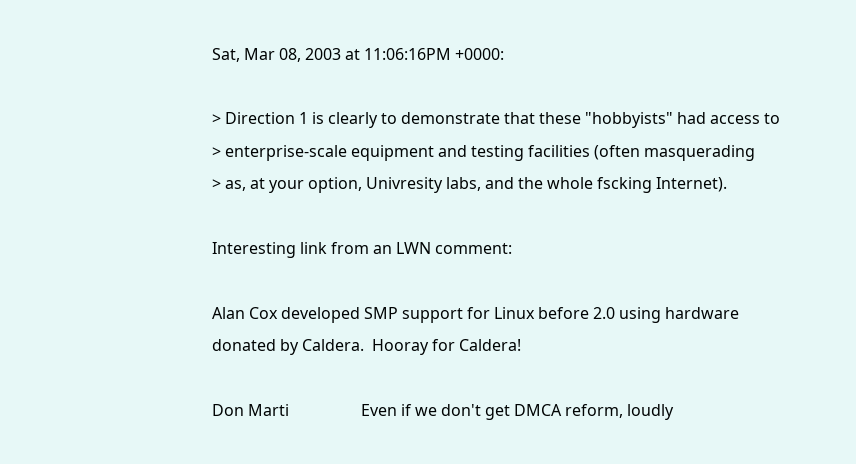Sat, Mar 08, 2003 at 11:06:16PM +0000:

> Direction 1 is clearly to demonstrate that these "hobbyists" had access to
> enterprise-scale equipment and testing facilities (often masquerading
> as, at your option, Univresity labs, and the whole fscking Internet).

Interesting link from an LWN comment:

Alan Cox developed SMP support for Linux before 2.0 using hardware
donated by Caldera.  Hooray for Caldera!

Don Marti                  Even if we don't get DMCA reform, loudly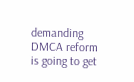demanding DMCA reform is going to get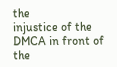the             injustice of the DMCA in front of the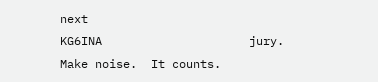next
KG6INA                     jury.  Make noise.  It counts.